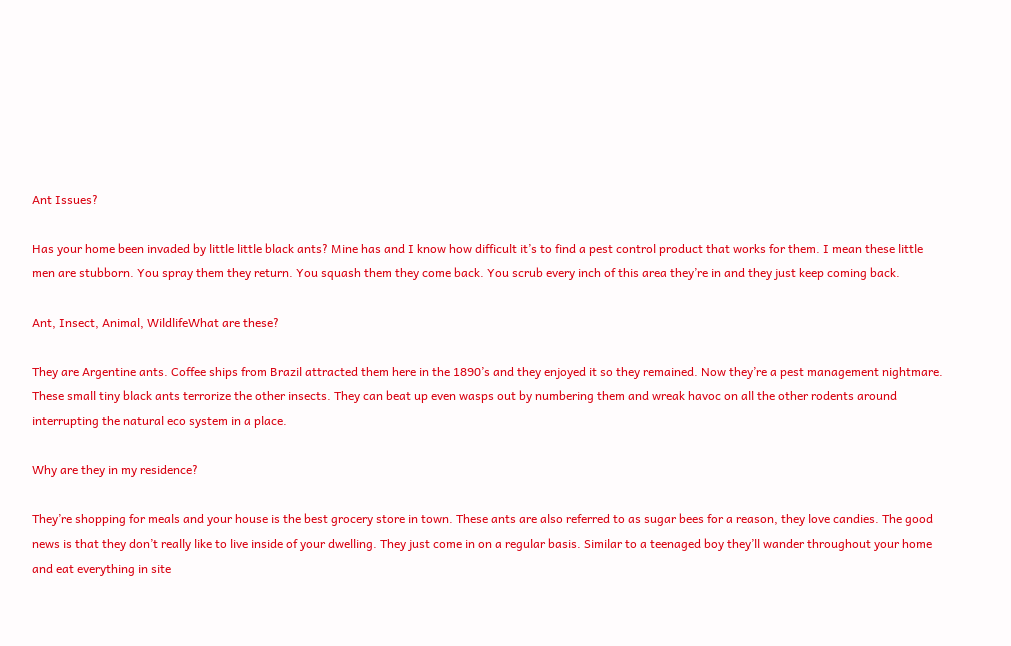Ant Issues?

Has your home been invaded by little little black ants? Mine has and I know how difficult it’s to find a pest control product that works for them. I mean these little men are stubborn. You spray them they return. You squash them they come back. You scrub every inch of this area they’re in and they just keep coming back.

Ant, Insect, Animal, WildlifeWhat are these?

They are Argentine ants. Coffee ships from Brazil attracted them here in the 1890’s and they enjoyed it so they remained. Now they’re a pest management nightmare. These small tiny black ants terrorize the other insects. They can beat up even wasps out by numbering them and wreak havoc on all the other rodents around interrupting the natural eco system in a place.

Why are they in my residence?

They’re shopping for meals and your house is the best grocery store in town. These ants are also referred to as sugar bees for a reason, they love candies. The good news is that they don’t really like to live inside of your dwelling. They just come in on a regular basis. Similar to a teenaged boy they’ll wander throughout your home and eat everything in site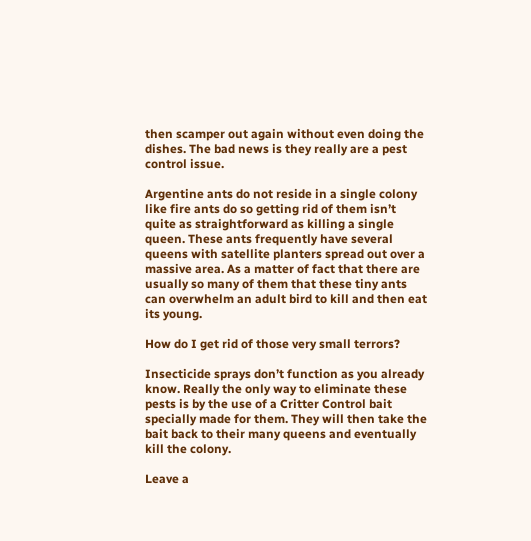then scamper out again without even doing the dishes. The bad news is they really are a pest control issue.

Argentine ants do not reside in a single colony like fire ants do so getting rid of them isn’t quite as straightforward as killing a single queen. These ants frequently have several queens with satellite planters spread out over a massive area. As a matter of fact that there are usually so many of them that these tiny ants can overwhelm an adult bird to kill and then eat its young.

How do I get rid of those very small terrors?

Insecticide sprays don’t function as you already know. Really the only way to eliminate these pests is by the use of a Critter Control bait specially made for them. They will then take the bait back to their many queens and eventually kill the colony.

Leave a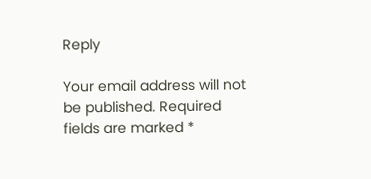Reply

Your email address will not be published. Required fields are marked *